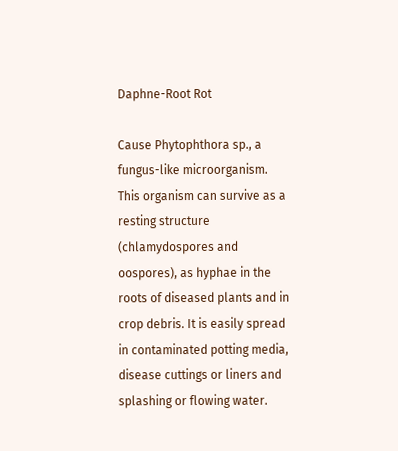Daphne-Root Rot

Cause Phytophthora sp., a fungus-like microorganism. This organism can survive as a resting structure (chlamydospores and oospores), as hyphae in the roots of diseased plants and in crop debris. It is easily spread in contaminated potting media, disease cuttings or liners and splashing or flowing water.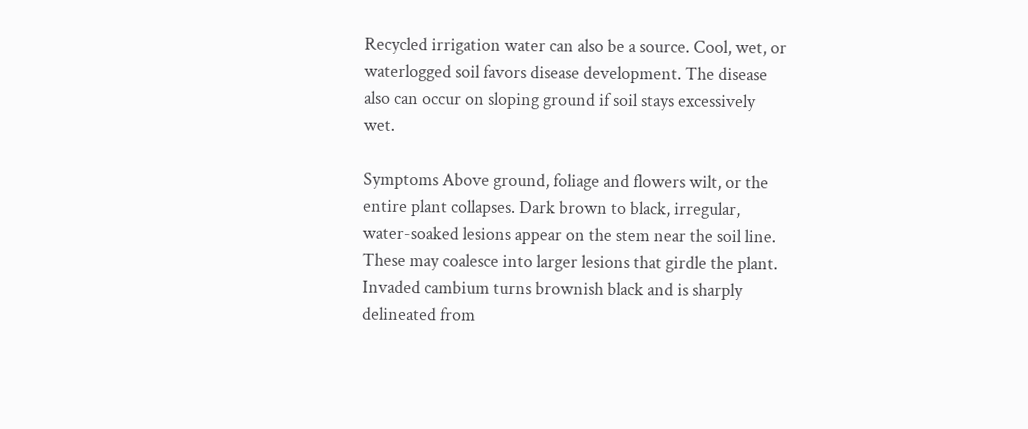Recycled irrigation water can also be a source. Cool, wet, or waterlogged soil favors disease development. The disease also can occur on sloping ground if soil stays excessively wet.

Symptoms Above ground, foliage and flowers wilt, or the entire plant collapses. Dark brown to black, irregular, water-soaked lesions appear on the stem near the soil line. These may coalesce into larger lesions that girdle the plant. Invaded cambium turns brownish black and is sharply delineated from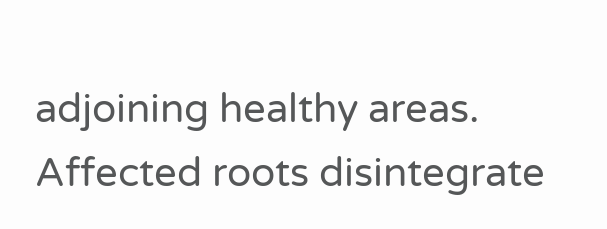adjoining healthy areas. Affected roots disintegrate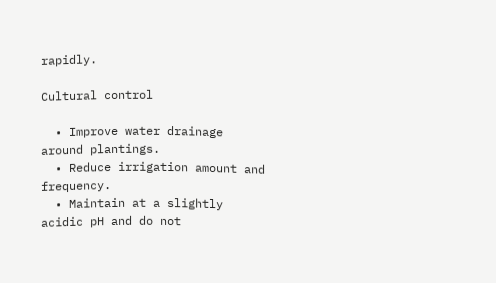rapidly.

Cultural control

  • Improve water drainage around plantings.
  • Reduce irrigation amount and frequency.
  • Maintain at a slightly acidic pH and do not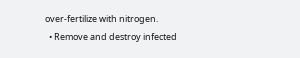over-fertilize with nitrogen.
  • Remove and destroy infected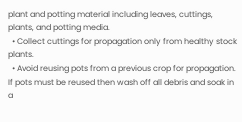plant and potting material including leaves, cuttings, plants, and potting media.
  • Collect cuttings for propagation only from healthy stock plants.
  • Avoid reusing pots from a previous crop for propagation. If pots must be reused then wash off all debris and soak in a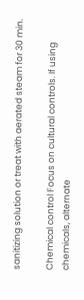sanitizing solution or treat with aerated steam for 30 min.

Chemical control Focus on cultural controls. If using chemicals, alternate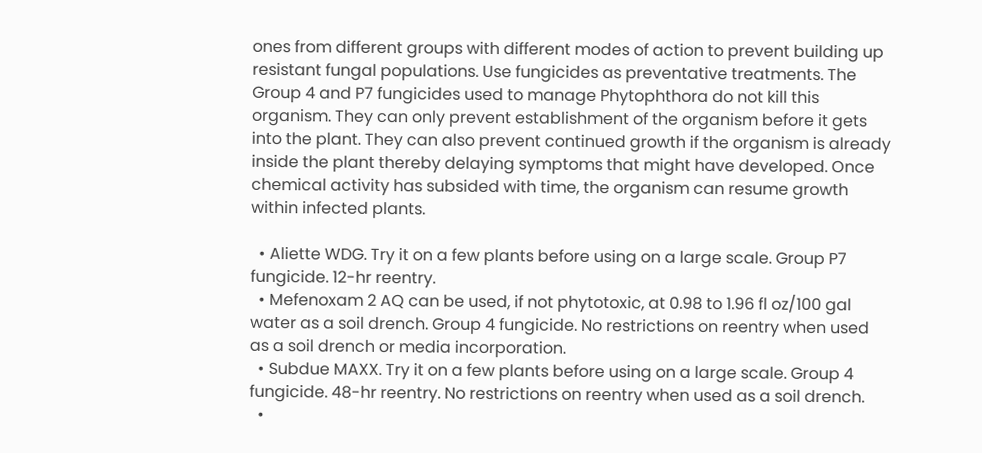ones from different groups with different modes of action to prevent building up resistant fungal populations. Use fungicides as preventative treatments. The Group 4 and P7 fungicides used to manage Phytophthora do not kill this organism. They can only prevent establishment of the organism before it gets into the plant. They can also prevent continued growth if the organism is already inside the plant thereby delaying symptoms that might have developed. Once chemical activity has subsided with time, the organism can resume growth within infected plants.

  • Aliette WDG. Try it on a few plants before using on a large scale. Group P7 fungicide. 12-hr reentry.
  • Mefenoxam 2 AQ can be used, if not phytotoxic, at 0.98 to 1.96 fl oz/100 gal water as a soil drench. Group 4 fungicide. No restrictions on reentry when used as a soil drench or media incorporation.
  • Subdue MAXX. Try it on a few plants before using on a large scale. Group 4 fungicide. 48-hr reentry. No restrictions on reentry when used as a soil drench.
  •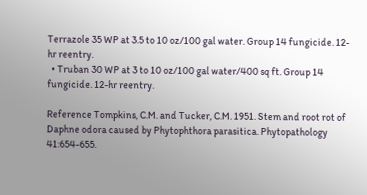Terrazole 35 WP at 3.5 to 10 oz/100 gal water. Group 14 fungicide. 12-hr reentry.
  • Truban 30 WP at 3 to 10 oz/100 gal water/400 sq ft. Group 14 fungicide. 12-hr reentry.

Reference Tompkins, C.M. and Tucker, C.M. 1951. Stem and root rot of Daphne odora caused by Phytophthora parasitica. Phytopathology 41:654-655.